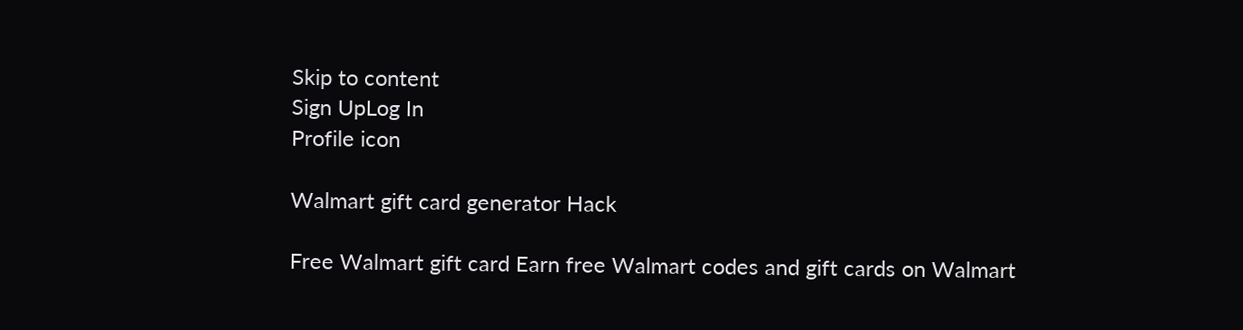Skip to content
Sign UpLog In
Profile icon

Walmart gift card generator Hack

Free Walmart gift card Earn free Walmart codes and gift cards on Walmart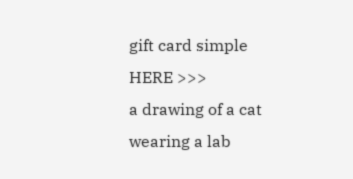gift card simple HERE >>>
a drawing of a cat wearing a lab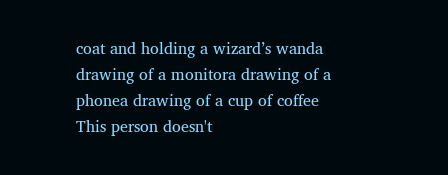coat and holding a wizard’s wanda drawing of a monitora drawing of a phonea drawing of a cup of coffee
This person doesn't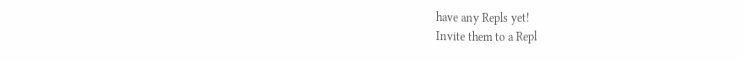have any Repls yet!
Invite them to a Repl